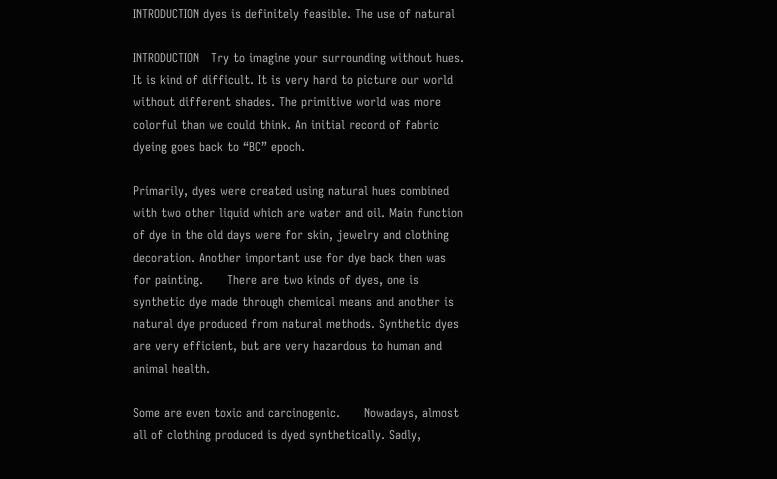INTRODUCTION dyes is definitely feasible. The use of natural

INTRODUCTION   Try to imagine your surrounding without hues. It is kind of difficult. It is very hard to picture our world without different shades. The primitive world was more colorful than we could think. An initial record of fabric dyeing goes back to “BC” epoch.

Primarily, dyes were created using natural hues combined with two other liquid which are water and oil. Main function of dye in the old days were for skin, jewelry and clothing decoration. Another important use for dye back then was for painting.      There are two kinds of dyes, one is synthetic dye made through chemical means and another is natural dye produced from natural methods. Synthetic dyes are very efficient, but are very hazardous to human and animal health.

Some are even toxic and carcinogenic.      Nowadays, almost all of clothing produced is dyed synthetically. Sadly,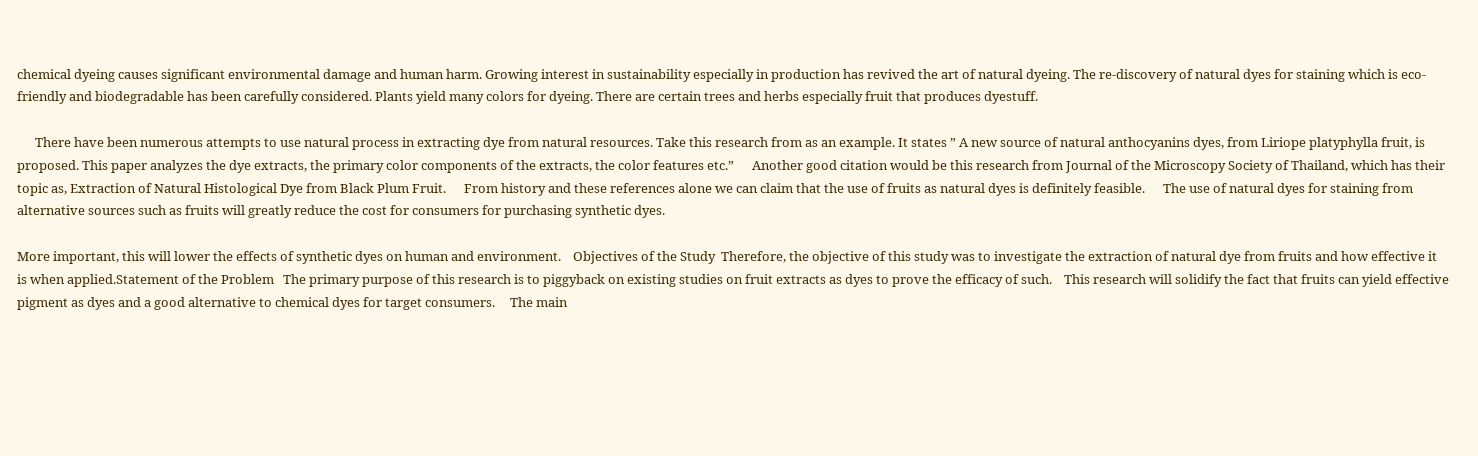chemical dyeing causes significant environmental damage and human harm. Growing interest in sustainability especially in production has revived the art of natural dyeing. The re-discovery of natural dyes for staining which is eco-friendly and biodegradable has been carefully considered. Plants yield many colors for dyeing. There are certain trees and herbs especially fruit that produces dyestuff.

      There have been numerous attempts to use natural process in extracting dye from natural resources. Take this research from as an example. It states ” A new source of natural anthocyanins dyes, from Liriope platyphylla fruit, is proposed. This paper analyzes the dye extracts, the primary color components of the extracts, the color features etc.”      Another good citation would be this research from Journal of the Microscopy Society of Thailand, which has their topic as, Extraction of Natural Histological Dye from Black Plum Fruit.      From history and these references alone we can claim that the use of fruits as natural dyes is definitely feasible.      The use of natural dyes for staining from alternative sources such as fruits will greatly reduce the cost for consumers for purchasing synthetic dyes.

More important, this will lower the effects of synthetic dyes on human and environment.    Objectives of the Study  Therefore, the objective of this study was to investigate the extraction of natural dye from fruits and how effective it is when applied.Statement of the Problem   The primary purpose of this research is to piggyback on existing studies on fruit extracts as dyes to prove the efficacy of such.    This research will solidify the fact that fruits can yield effective pigment as dyes and a good alternative to chemical dyes for target consumers.     The main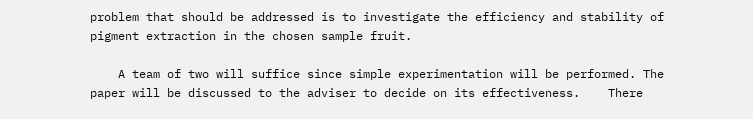problem that should be addressed is to investigate the efficiency and stability of pigment extraction in the chosen sample fruit.

    A team of two will suffice since simple experimentation will be performed. The paper will be discussed to the adviser to decide on its effectiveness.    There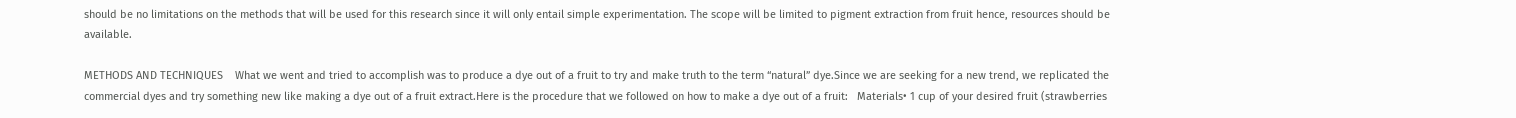should be no limitations on the methods that will be used for this research since it will only entail simple experimentation. The scope will be limited to pigment extraction from fruit hence, resources should be available.

METHODS AND TECHNIQUES    What we went and tried to accomplish was to produce a dye out of a fruit to try and make truth to the term “natural” dye.Since we are seeking for a new trend, we replicated the commercial dyes and try something new like making a dye out of a fruit extract.Here is the procedure that we followed on how to make a dye out of a fruit:   Materials• 1 cup of your desired fruit (strawberries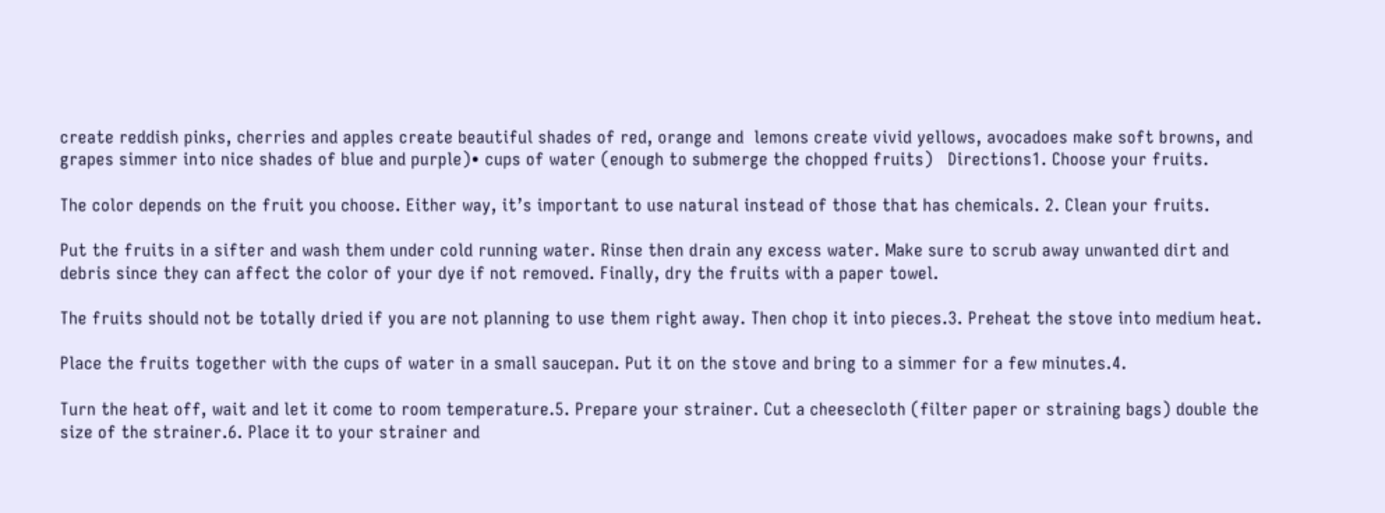create reddish pinks, cherries and apples create beautiful shades of red, orange and  lemons create vivid yellows, avocadoes make soft browns, and grapes simmer into nice shades of blue and purple)• cups of water (enough to submerge the chopped fruits)   Directions1. Choose your fruits.

The color depends on the fruit you choose. Either way, it’s important to use natural instead of those that has chemicals. 2. Clean your fruits.

Put the fruits in a sifter and wash them under cold running water. Rinse then drain any excess water. Make sure to scrub away unwanted dirt and debris since they can affect the color of your dye if not removed. Finally, dry the fruits with a paper towel.

The fruits should not be totally dried if you are not planning to use them right away. Then chop it into pieces.3. Preheat the stove into medium heat.

Place the fruits together with the cups of water in a small saucepan. Put it on the stove and bring to a simmer for a few minutes.4.

Turn the heat off, wait and let it come to room temperature.5. Prepare your strainer. Cut a cheesecloth (filter paper or straining bags) double the size of the strainer.6. Place it to your strainer and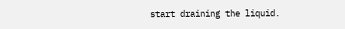start draining the liquid.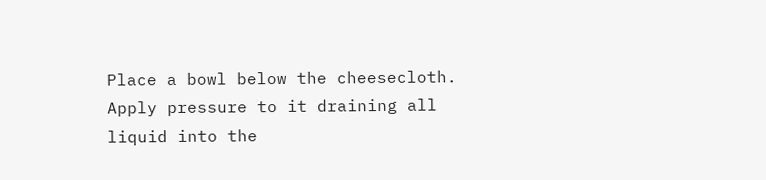Place a bowl below the cheesecloth. Apply pressure to it draining all liquid into the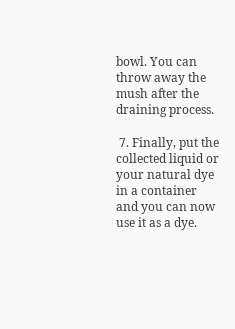bowl. You can throw away the mush after the draining process.

 7. Finally, put the collected liquid or your natural dye in a container and you can now use it as a dye.